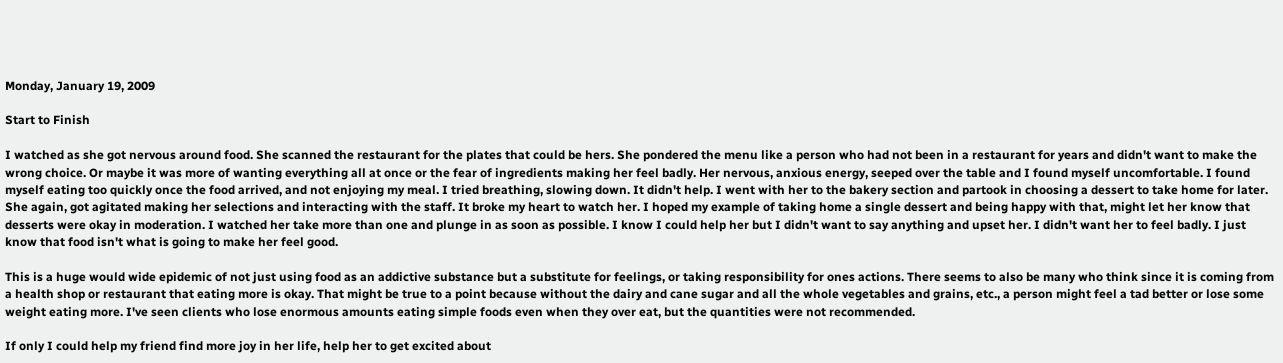Monday, January 19, 2009

Start to Finish

I watched as she got nervous around food. She scanned the restaurant for the plates that could be hers. She pondered the menu like a person who had not been in a restaurant for years and didn't want to make the wrong choice. Or maybe it was more of wanting everything all at once or the fear of ingredients making her feel badly. Her nervous, anxious energy, seeped over the table and I found myself uncomfortable. I found myself eating too quickly once the food arrived, and not enjoying my meal. I tried breathing, slowing down. It didn't help. I went with her to the bakery section and partook in choosing a dessert to take home for later. She again, got agitated making her selections and interacting with the staff. It broke my heart to watch her. I hoped my example of taking home a single dessert and being happy with that, might let her know that desserts were okay in moderation. I watched her take more than one and plunge in as soon as possible. I know I could help her but I didn't want to say anything and upset her. I didn't want her to feel badly. I just know that food isn't what is going to make her feel good.

This is a huge would wide epidemic of not just using food as an addictive substance but a substitute for feelings, or taking responsibility for ones actions. There seems to also be many who think since it is coming from a health shop or restaurant that eating more is okay. That might be true to a point because without the dairy and cane sugar and all the whole vegetables and grains, etc., a person might feel a tad better or lose some weight eating more. I've seen clients who lose enormous amounts eating simple foods even when they over eat, but the quantities were not recommended.

If only I could help my friend find more joy in her life, help her to get excited about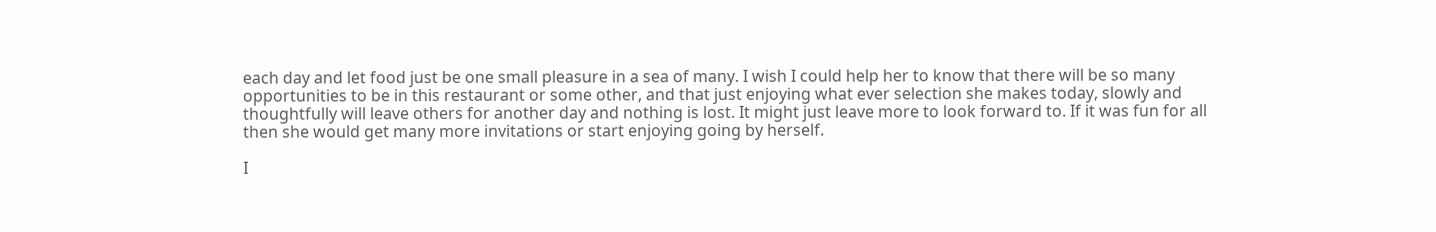each day and let food just be one small pleasure in a sea of many. I wish I could help her to know that there will be so many opportunities to be in this restaurant or some other, and that just enjoying what ever selection she makes today, slowly and thoughtfully will leave others for another day and nothing is lost. It might just leave more to look forward to. If it was fun for all then she would get many more invitations or start enjoying going by herself.

I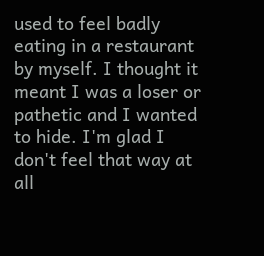used to feel badly eating in a restaurant by myself. I thought it meant I was a loser or pathetic and I wanted to hide. I'm glad I don't feel that way at all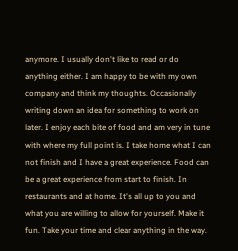anymore. I usually don't like to read or do anything either. I am happy to be with my own company and think my thoughts. Occasionally writing down an idea for something to work on later. I enjoy each bite of food and am very in tune with where my full point is. I take home what I can not finish and I have a great experience. Food can be a great experience from start to finish. In restaurants and at home. It's all up to you and what you are willing to allow for yourself. Make it fun. Take your time and clear anything in the way.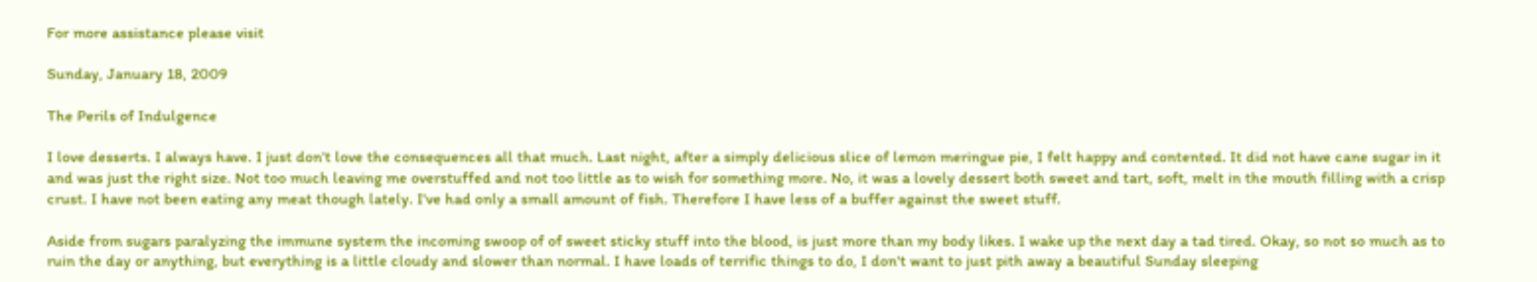For more assistance please visit

Sunday, January 18, 2009

The Perils of Indulgence

I love desserts. I always have. I just don't love the consequences all that much. Last night, after a simply delicious slice of lemon meringue pie, I felt happy and contented. It did not have cane sugar in it and was just the right size. Not too much leaving me overstuffed and not too little as to wish for something more. No, it was a lovely dessert both sweet and tart, soft, melt in the mouth filling with a crisp crust. I have not been eating any meat though lately. I've had only a small amount of fish. Therefore I have less of a buffer against the sweet stuff.

Aside from sugars paralyzing the immune system the incoming swoop of of sweet sticky stuff into the blood, is just more than my body likes. I wake up the next day a tad tired. Okay, so not so much as to ruin the day or anything, but everything is a little cloudy and slower than normal. I have loads of terrific things to do, I don't want to just pith away a beautiful Sunday sleeping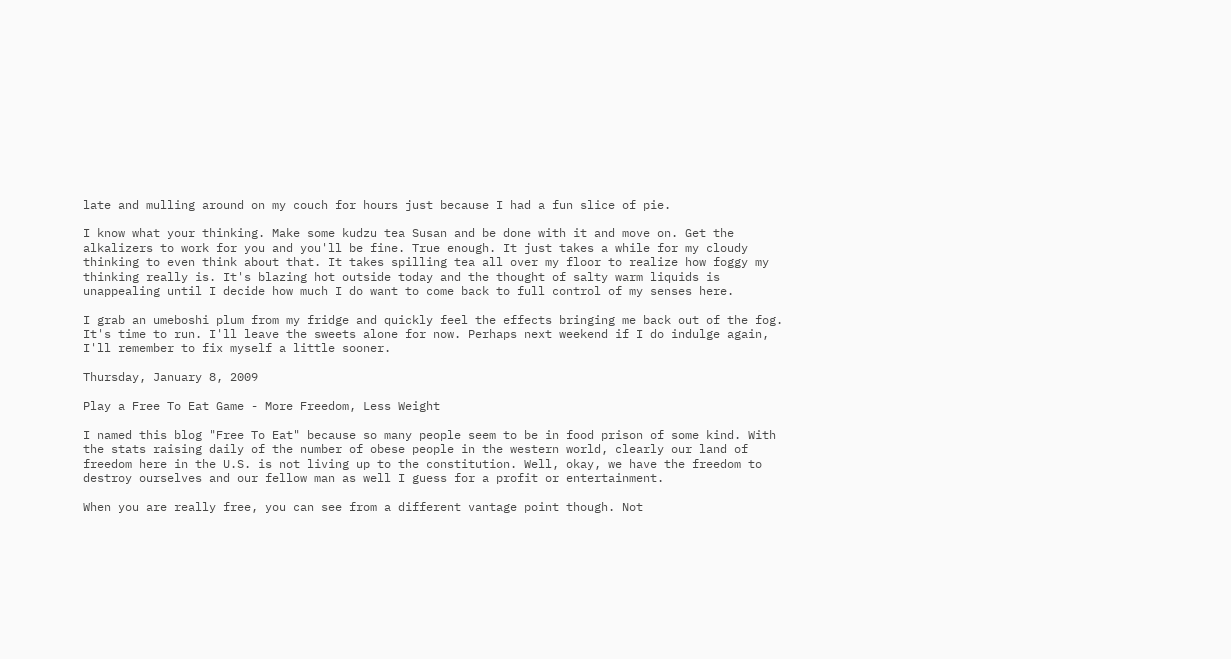late and mulling around on my couch for hours just because I had a fun slice of pie.

I know what your thinking. Make some kudzu tea Susan and be done with it and move on. Get the alkalizers to work for you and you'll be fine. True enough. It just takes a while for my cloudy thinking to even think about that. It takes spilling tea all over my floor to realize how foggy my thinking really is. It's blazing hot outside today and the thought of salty warm liquids is unappealing until I decide how much I do want to come back to full control of my senses here.

I grab an umeboshi plum from my fridge and quickly feel the effects bringing me back out of the fog. It's time to run. I'll leave the sweets alone for now. Perhaps next weekend if I do indulge again, I'll remember to fix myself a little sooner.

Thursday, January 8, 2009

Play a Free To Eat Game - More Freedom, Less Weight

I named this blog "Free To Eat" because so many people seem to be in food prison of some kind. With the stats raising daily of the number of obese people in the western world, clearly our land of freedom here in the U.S. is not living up to the constitution. Well, okay, we have the freedom to destroy ourselves and our fellow man as well I guess for a profit or entertainment.

When you are really free, you can see from a different vantage point though. Not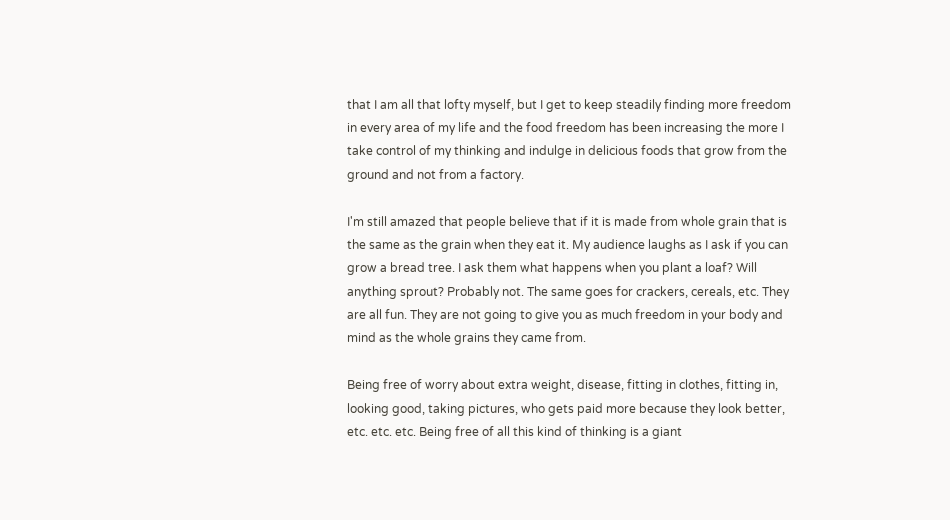that I am all that lofty myself, but I get to keep steadily finding more freedom in every area of my life and the food freedom has been increasing the more I take control of my thinking and indulge in delicious foods that grow from the ground and not from a factory.

I'm still amazed that people believe that if it is made from whole grain that is the same as the grain when they eat it. My audience laughs as I ask if you can grow a bread tree. I ask them what happens when you plant a loaf? Will anything sprout? Probably not. The same goes for crackers, cereals, etc. They are all fun. They are not going to give you as much freedom in your body and mind as the whole grains they came from.

Being free of worry about extra weight, disease, fitting in clothes, fitting in, looking good, taking pictures, who gets paid more because they look better, etc. etc. etc. Being free of all this kind of thinking is a giant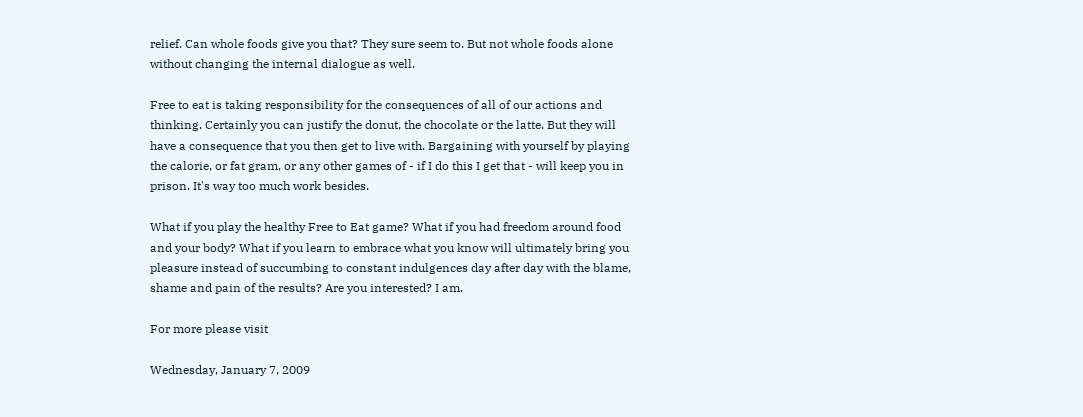relief. Can whole foods give you that? They sure seem to. But not whole foods alone without changing the internal dialogue as well.

Free to eat is taking responsibility for the consequences of all of our actions and thinking. Certainly you can justify the donut, the chocolate or the latte. But they will have a consequence that you then get to live with. Bargaining with yourself by playing the calorie, or fat gram, or any other games of - if I do this I get that - will keep you in prison. It's way too much work besides.

What if you play the healthy Free to Eat game? What if you had freedom around food and your body? What if you learn to embrace what you know will ultimately bring you pleasure instead of succumbing to constant indulgences day after day with the blame, shame and pain of the results? Are you interested? I am.

For more please visit

Wednesday, January 7, 2009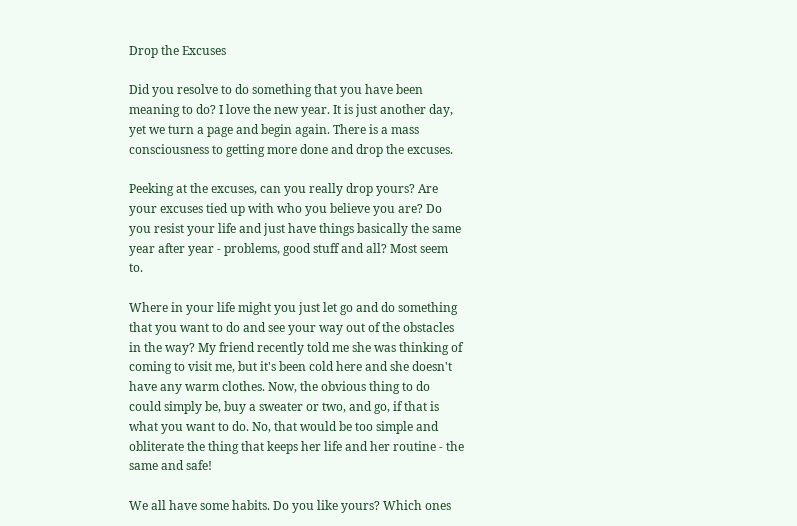Drop the Excuses

Did you resolve to do something that you have been meaning to do? I love the new year. It is just another day, yet we turn a page and begin again. There is a mass consciousness to getting more done and drop the excuses.

Peeking at the excuses, can you really drop yours? Are your excuses tied up with who you believe you are? Do you resist your life and just have things basically the same year after year - problems, good stuff and all? Most seem to.

Where in your life might you just let go and do something that you want to do and see your way out of the obstacles in the way? My friend recently told me she was thinking of coming to visit me, but it's been cold here and she doesn't have any warm clothes. Now, the obvious thing to do could simply be, buy a sweater or two, and go, if that is what you want to do. No, that would be too simple and obliterate the thing that keeps her life and her routine - the same and safe!

We all have some habits. Do you like yours? Which ones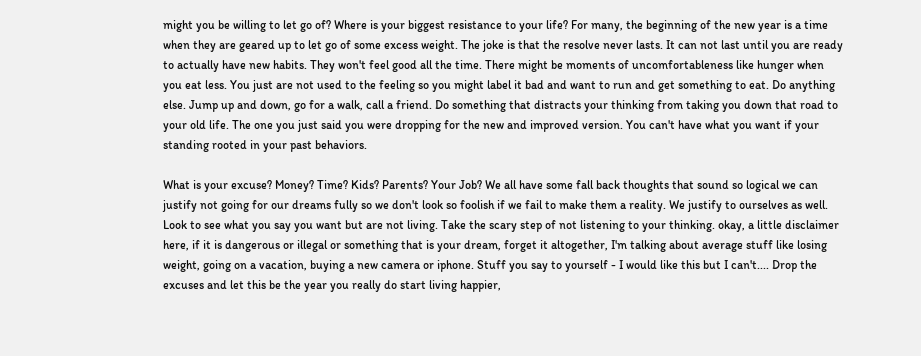might you be willing to let go of? Where is your biggest resistance to your life? For many, the beginning of the new year is a time when they are geared up to let go of some excess weight. The joke is that the resolve never lasts. It can not last until you are ready to actually have new habits. They won't feel good all the time. There might be moments of uncomfortableness like hunger when you eat less. You just are not used to the feeling so you might label it bad and want to run and get something to eat. Do anything else. Jump up and down, go for a walk, call a friend. Do something that distracts your thinking from taking you down that road to your old life. The one you just said you were dropping for the new and improved version. You can't have what you want if your standing rooted in your past behaviors.

What is your excuse? Money? Time? Kids? Parents? Your Job? We all have some fall back thoughts that sound so logical we can justify not going for our dreams fully so we don't look so foolish if we fail to make them a reality. We justify to ourselves as well. Look to see what you say you want but are not living. Take the scary step of not listening to your thinking. okay, a little disclaimer here, if it is dangerous or illegal or something that is your dream, forget it altogether, I'm talking about average stuff like losing weight, going on a vacation, buying a new camera or iphone. Stuff you say to yourself - I would like this but I can't.... Drop the excuses and let this be the year you really do start living happier,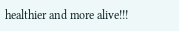healthier and more alive!!!